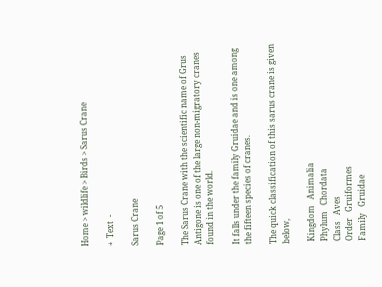Home > wildlife > Birds > Sarus Crane

+  Text  -

Sarus Crane

Page 1 of 5

The Sarus Crane with the scientific name of Grus Antigone is one of the large non-migratory cranes found in the world.

It falls under the family Gruidae and is one among the fifteen species of cranes.

The quick classification of this sarus crane is given below,

 Kingdom   Animalia
 Phylum   Chordata
 Class   Aves
 Order   Gruiformes
 Family   Gruidae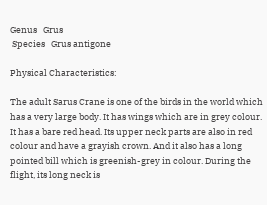Genus   Grus
 Species   Grus antigone

Physical Characteristics:

The adult Sarus Crane is one of the birds in the world which has a very large body. It has wings which are in grey colour. It has a bare red head. Its upper neck parts are also in red colour and have a grayish crown. And it also has a long pointed bill which is greenish-grey in colour. During the flight, its long neck is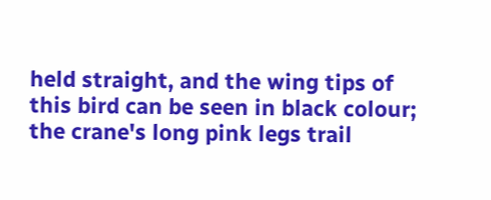held straight, and the wing tips of this bird can be seen in black colour; the crane's long pink legs trail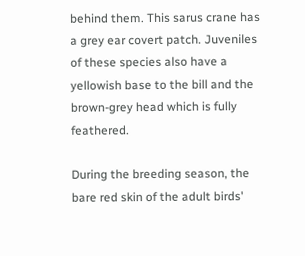behind them. This sarus crane has a grey ear covert patch. Juveniles of these species also have a yellowish base to the bill and the brown-grey head which is fully feathered.

During the breeding season, the bare red skin of the adult birds'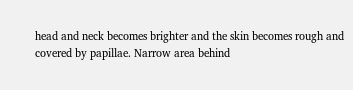head and neck becomes brighter and the skin becomes rough and covered by papillae. Narrow area behind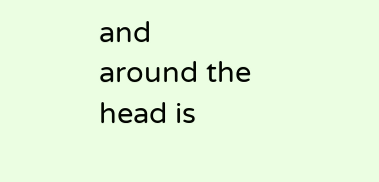and around the head is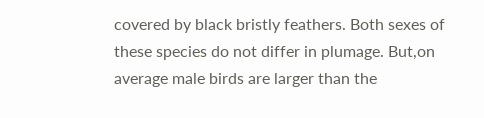covered by black bristly feathers. Both sexes of these species do not differ in plumage. But,on average male birds are larger than the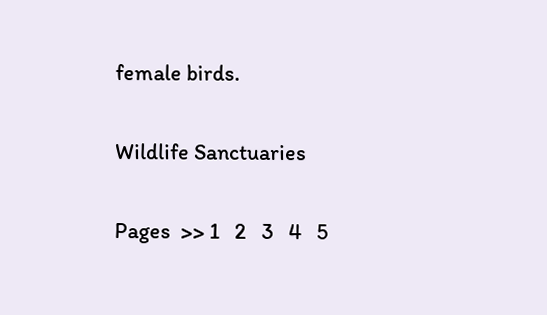female birds.

Wildlife Sanctuaries

Pages  >> 1   2   3   4   5